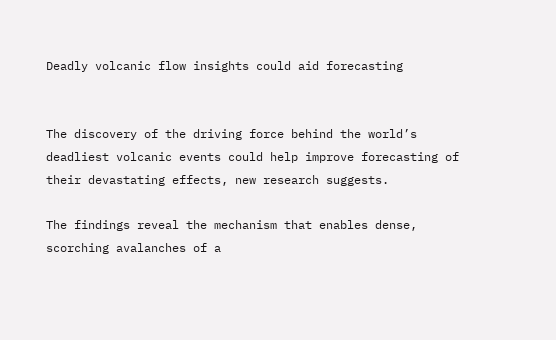Deadly volcanic flow insights could aid forecasting


The discovery of the driving force behind the world’s deadliest volcanic events could help improve forecasting of their devastating effects, new research suggests.

The findings reveal the mechanism that enables dense, scorching avalanches of a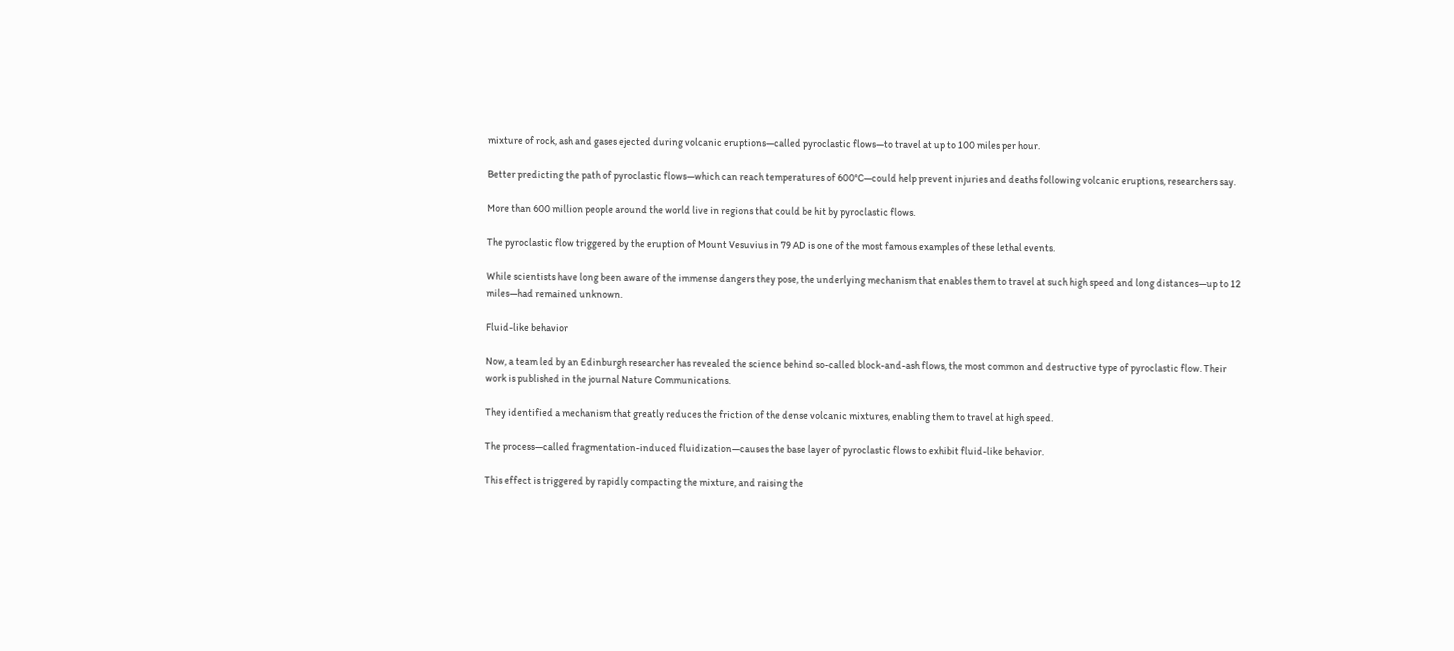mixture of rock, ash and gases ejected during volcanic eruptions—called pyroclastic flows—to travel at up to 100 miles per hour.

Better predicting the path of pyroclastic flows—which can reach temperatures of 600°C—could help prevent injuries and deaths following volcanic eruptions, researchers say.

More than 600 million people around the world live in regions that could be hit by pyroclastic flows.

The pyroclastic flow triggered by the eruption of Mount Vesuvius in 79 AD is one of the most famous examples of these lethal events.

While scientists have long been aware of the immense dangers they pose, the underlying mechanism that enables them to travel at such high speed and long distances—up to 12 miles—had remained unknown.

Fluid-like behavior

Now, a team led by an Edinburgh researcher has revealed the science behind so-called block-and-ash flows, the most common and destructive type of pyroclastic flow. Their work is published in the journal Nature Communications.

They identified a mechanism that greatly reduces the friction of the dense volcanic mixtures, enabling them to travel at high speed.

The process—called fragmentation-induced fluidization—causes the base layer of pyroclastic flows to exhibit fluid-like behavior.

This effect is triggered by rapidly compacting the mixture, and raising the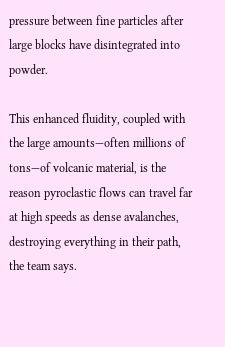pressure between fine particles after large blocks have disintegrated into powder.

This enhanced fluidity, coupled with the large amounts—often millions of tons—of volcanic material, is the reason pyroclastic flows can travel far at high speeds as dense avalanches, destroying everything in their path, the team says.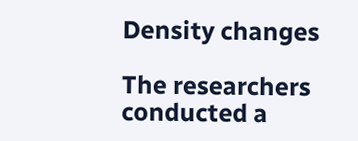Density changes

The researchers conducted a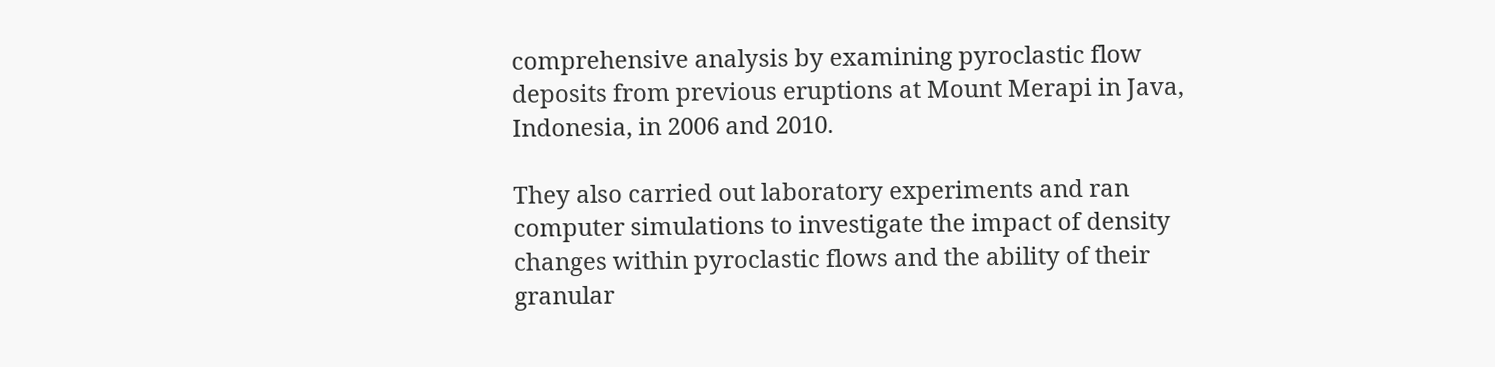comprehensive analysis by examining pyroclastic flow deposits from previous eruptions at Mount Merapi in Java, Indonesia, in 2006 and 2010.

They also carried out laboratory experiments and ran computer simulations to investigate the impact of density changes within pyroclastic flows and the ability of their granular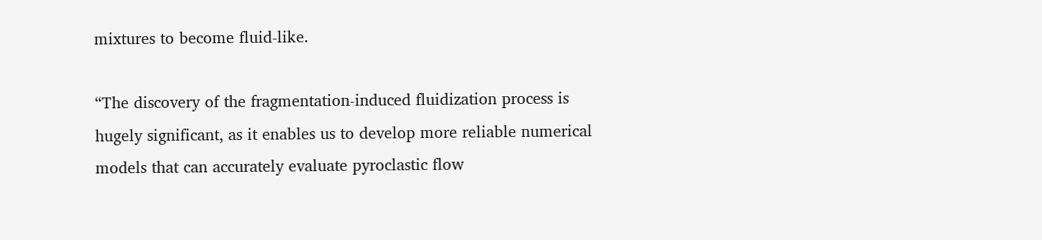mixtures to become fluid-like.

“The discovery of the fragmentation-induced fluidization process is hugely significant, as it enables us to develop more reliable numerical models that can accurately evaluate pyroclastic flow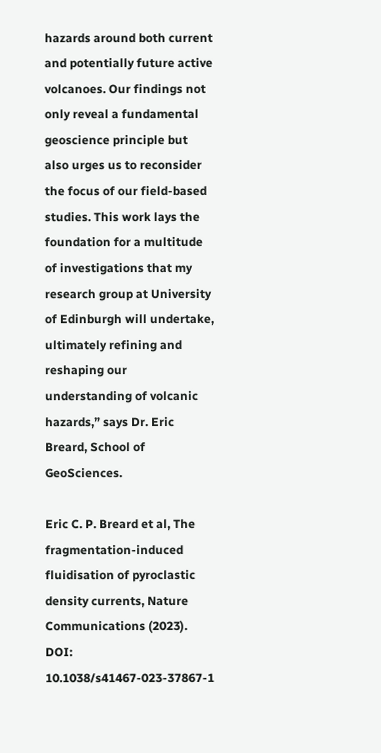hazards around both current and potentially future active volcanoes. Our findings not only reveal a fundamental geoscience principle but also urges us to reconsider the focus of our field-based studies. This work lays the foundation for a multitude of investigations that my research group at University of Edinburgh will undertake, ultimately refining and reshaping our understanding of volcanic hazards,” says Dr. Eric Breard, School of GeoSciences.

Eric C. P. Breard et al, The fragmentation-induced fluidisation of pyroclastic density currents, Nature Communications (2023). DOI: 10.1038/s41467-023-37867-1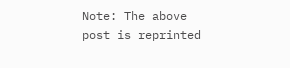Note: The above post is reprinted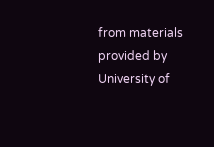from materials provided by University of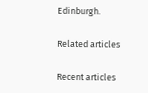Edinburgh.

Related articles

Recent articles